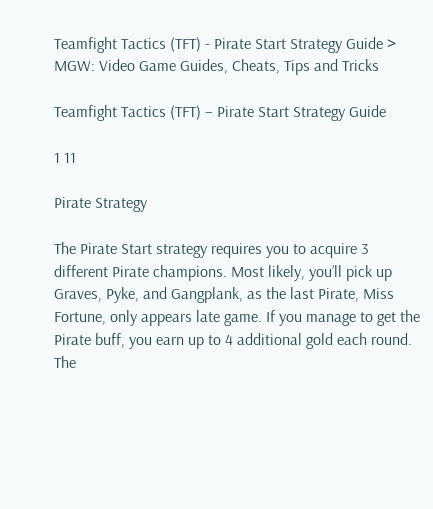Teamfight Tactics (TFT) - Pirate Start Strategy Guide > MGW: Video Game Guides, Cheats, Tips and Tricks

Teamfight Tactics (TFT) – Pirate Start Strategy Guide

1 11

Pirate Strategy

The Pirate Start strategy requires you to acquire 3 different Pirate champions. Most likely, you’ll pick up Graves, Pyke, and Gangplank, as the last Pirate, Miss Fortune, only appears late game. If you manage to get the Pirate buff, you earn up to 4 additional gold each round. The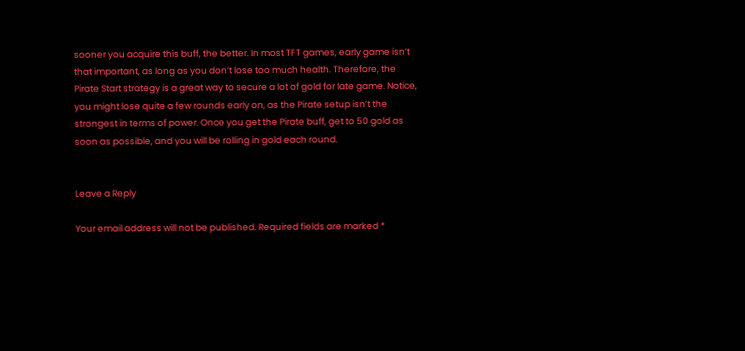sooner you acquire this buff, the better. In most TFT games, early game isn’t that important, as long as you don’t lose too much health. Therefore, the Pirate Start strategy is a great way to secure a lot of gold for late game. Notice, you might lose quite a few rounds early on, as the Pirate setup isn’t the strongest in terms of power. Once you get the Pirate buff, get to 50 gold as soon as possible, and you will be rolling in gold each round.


Leave a Reply

Your email address will not be published. Required fields are marked *